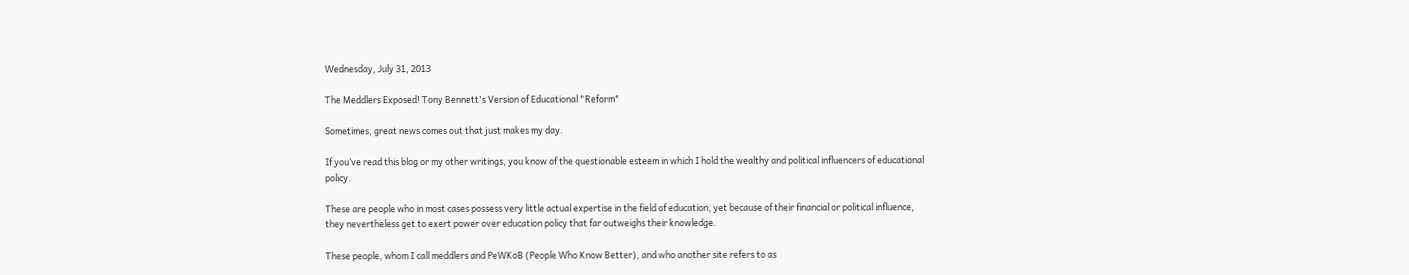Wednesday, July 31, 2013

The Meddlers Exposed! Tony Bennett's Version of Educational "Reform"

Sometimes, great news comes out that just makes my day.

If you’ve read this blog or my other writings, you know of the questionable esteem in which I hold the wealthy and political influencers of educational policy.

These are people who in most cases possess very little actual expertise in the field of education, yet because of their financial or political influence, they nevertheless get to exert power over education policy that far outweighs their knowledge.

These people, whom I call meddlers and PeWKoB (People Who Know Better), and who another site refers to as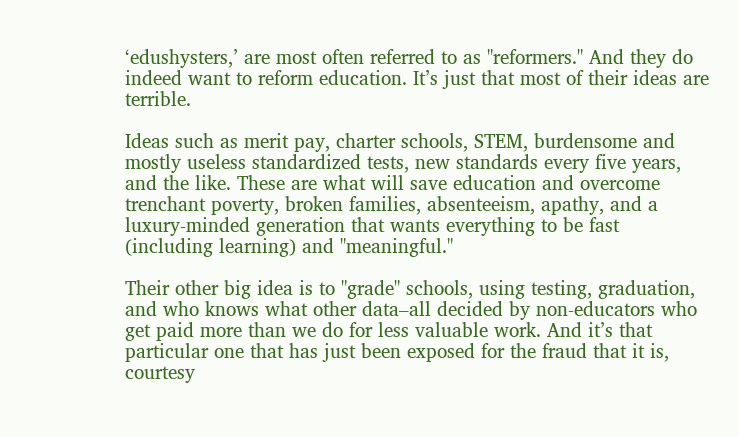‘edushysters,’ are most often referred to as "reformers." And they do indeed want to reform education. It’s just that most of their ideas are terrible.

Ideas such as merit pay, charter schools, STEM, burdensome and mostly useless standardized tests, new standards every five years, and the like. These are what will save education and overcome trenchant poverty, broken families, absenteeism, apathy, and a luxury-minded generation that wants everything to be fast (including learning) and "meaningful."

Their other big idea is to "grade" schools, using testing, graduation, and who knows what other data–all decided by non-educators who get paid more than we do for less valuable work. And it’s that particular one that has just been exposed for the fraud that it is, courtesy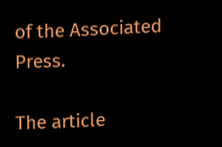of the Associated Press.

The article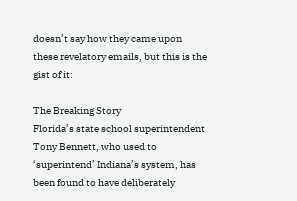doesn’t say how they came upon these revelatory emails, but this is the gist of it:

The Breaking Story
Florida’s state school superintendent Tony Bennett, who used to ‘superintend’ Indiana’s system, has been found to have deliberately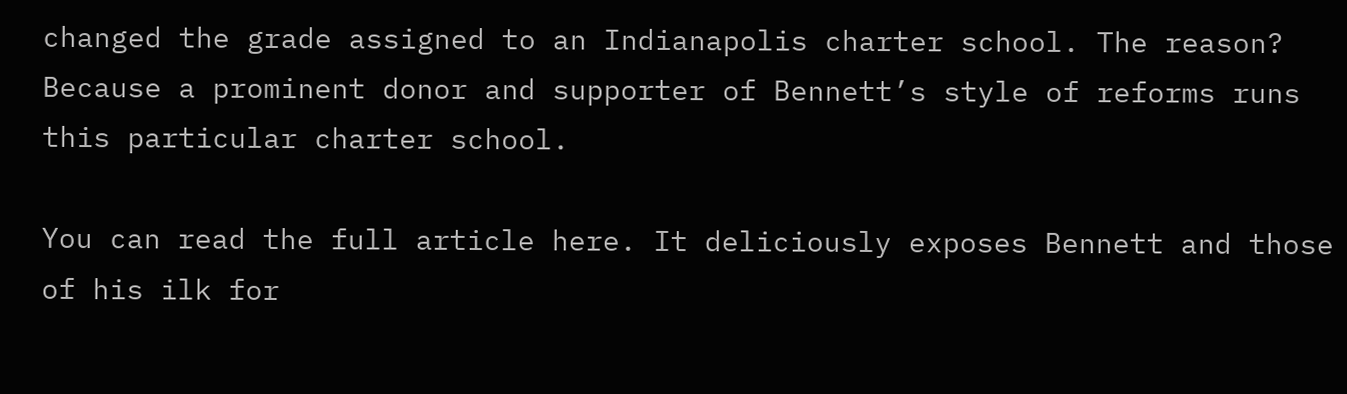changed the grade assigned to an Indianapolis charter school. The reason? Because a prominent donor and supporter of Bennett’s style of reforms runs this particular charter school.

You can read the full article here. It deliciously exposes Bennett and those of his ilk for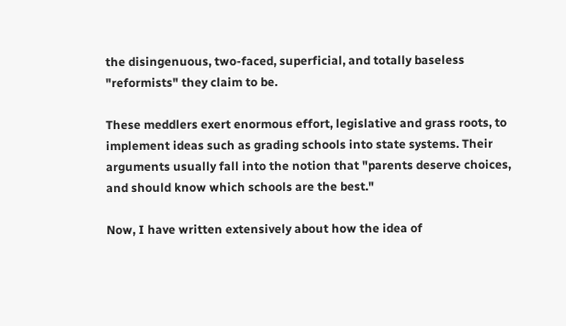the disingenuous, two-faced, superficial, and totally baseless "reformists" they claim to be.

These meddlers exert enormous effort, legislative and grass roots, to implement ideas such as grading schools into state systems. Their arguments usually fall into the notion that "parents deserve choices, and should know which schools are the best."

Now, I have written extensively about how the idea of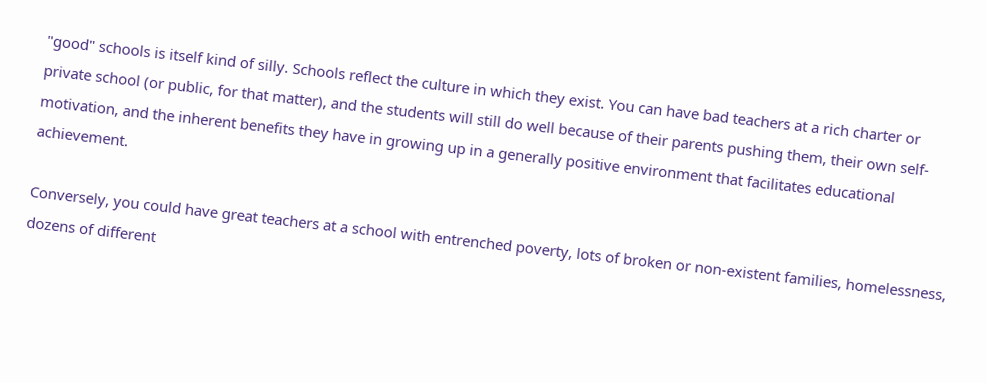"good" schools is itself kind of silly. Schools reflect the culture in which they exist. You can have bad teachers at a rich charter or private school (or public, for that matter), and the students will still do well because of their parents pushing them, their own self-motivation, and the inherent benefits they have in growing up in a generally positive environment that facilitates educational achievement.

Conversely, you could have great teachers at a school with entrenched poverty, lots of broken or non-existent families, homelessness, dozens of different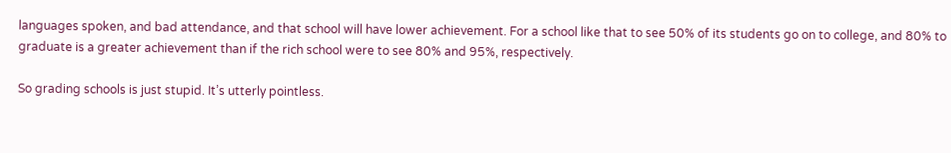languages spoken, and bad attendance, and that school will have lower achievement. For a school like that to see 50% of its students go on to college, and 80% to graduate is a greater achievement than if the rich school were to see 80% and 95%, respectively.

So grading schools is just stupid. It’s utterly pointless.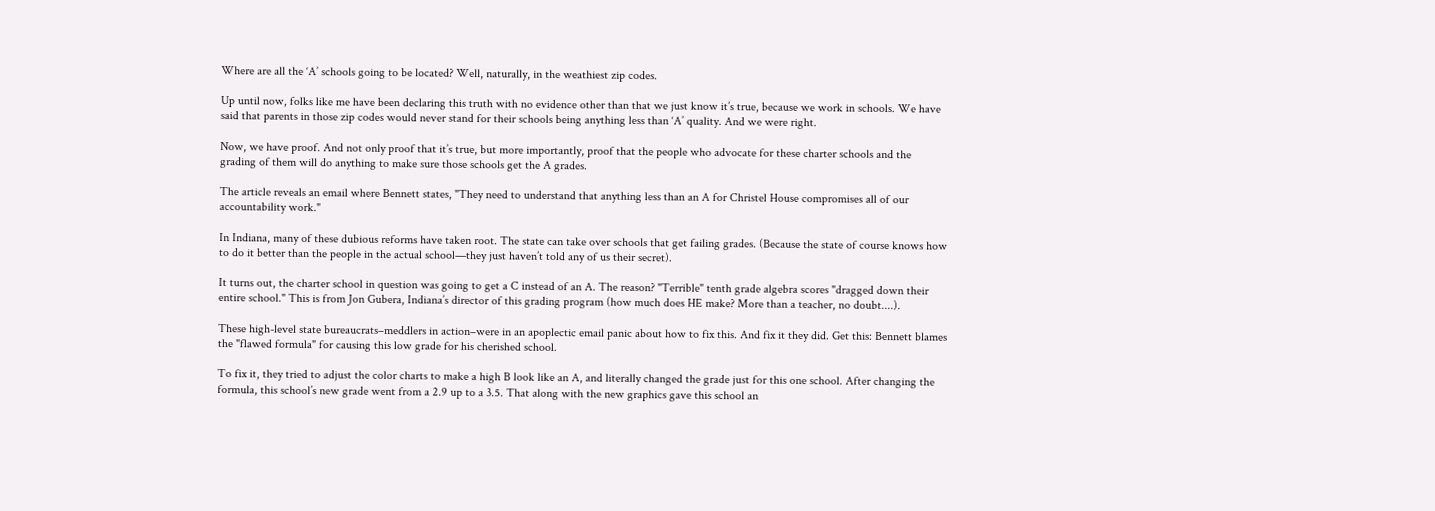Where are all the ‘A’ schools going to be located? Well, naturally, in the weathiest zip codes.

Up until now, folks like me have been declaring this truth with no evidence other than that we just know it’s true, because we work in schools. We have said that parents in those zip codes would never stand for their schools being anything less than ‘A’ quality. And we were right.

Now, we have proof. And not only proof that it’s true, but more importantly, proof that the people who advocate for these charter schools and the grading of them will do anything to make sure those schools get the A grades.

The article reveals an email where Bennett states, "They need to understand that anything less than an A for Christel House compromises all of our accountability work."

In Indiana, many of these dubious reforms have taken root. The state can take over schools that get failing grades. (Because the state of course knows how to do it better than the people in the actual school—they just haven’t told any of us their secret).

It turns out, the charter school in question was going to get a C instead of an A. The reason? "Terrible" tenth grade algebra scores "dragged down their entire school." This is from Jon Gubera, Indiana’s director of this grading program (how much does HE make? More than a teacher, no doubt....).

These high-level state bureaucrats–meddlers in action–were in an apoplectic email panic about how to fix this. And fix it they did. Get this: Bennett blames the "flawed formula" for causing this low grade for his cherished school.

To fix it, they tried to adjust the color charts to make a high B look like an A, and literally changed the grade just for this one school. After changing the formula, this school’s new grade went from a 2.9 up to a 3.5. That along with the new graphics gave this school an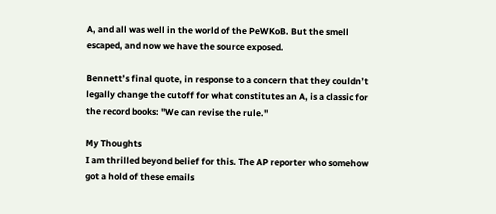A, and all was well in the world of the PeWKoB. But the smell escaped, and now we have the source exposed.

Bennett’s final quote, in response to a concern that they couldn’t legally change the cutoff for what constitutes an A, is a classic for the record books: "We can revise the rule."

My Thoughts
I am thrilled beyond belief for this. The AP reporter who somehow got a hold of these emails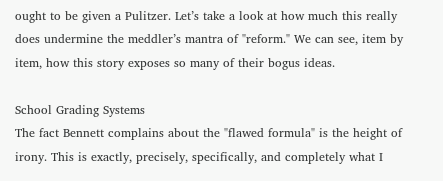ought to be given a Pulitzer. Let’s take a look at how much this really does undermine the meddler’s mantra of "reform." We can see, item by item, how this story exposes so many of their bogus ideas.

School Grading Systems
The fact Bennett complains about the "flawed formula" is the height of irony. This is exactly, precisely, specifically, and completely what I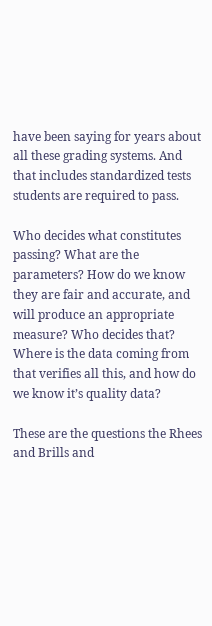have been saying for years about all these grading systems. And that includes standardized tests students are required to pass.

Who decides what constitutes passing? What are the parameters? How do we know they are fair and accurate, and will produce an appropriate measure? Who decides that? Where is the data coming from that verifies all this, and how do we know it’s quality data?

These are the questions the Rhees and Brills and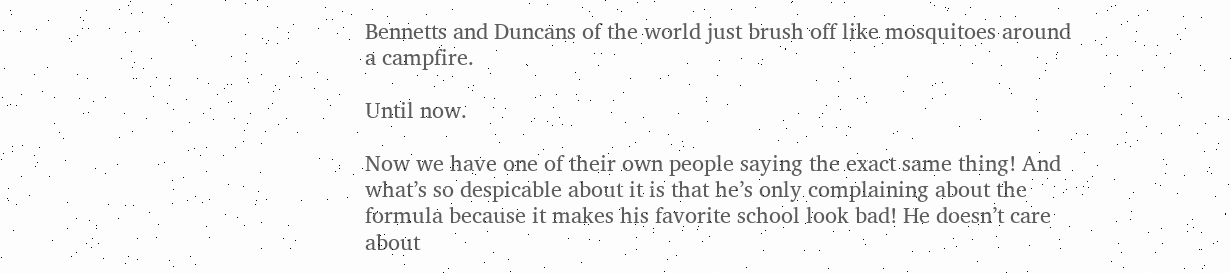Bennetts and Duncans of the world just brush off like mosquitoes around a campfire.

Until now.

Now we have one of their own people saying the exact same thing! And what’s so despicable about it is that he’s only complaining about the formula because it makes his favorite school look bad! He doesn’t care about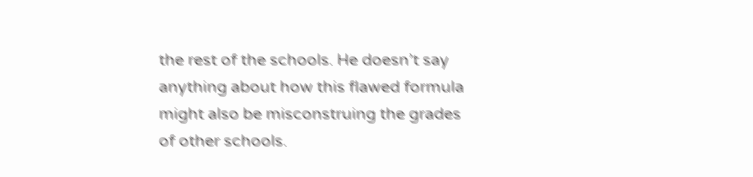the rest of the schools. He doesn’t say anything about how this flawed formula might also be misconstruing the grades of other schools.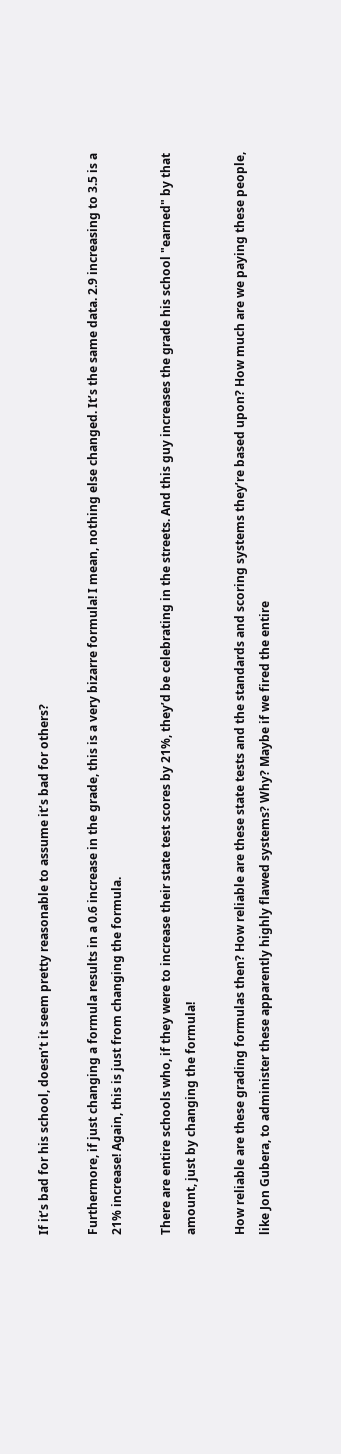If it’s bad for his school, doesn’t it seem pretty reasonable to assume it’s bad for others?

Furthermore, if just changing a formula results in a 0.6 increase in the grade, this is a very bizarre formula! I mean, nothing else changed. It’s the same data. 2.9 increasing to 3.5 is a 21% increase! Again, this is just from changing the formula.

There are entire schools who, if they were to increase their state test scores by 21%, they’d be celebrating in the streets. And this guy increases the grade his school "earned" by that amount, just by changing the formula!

How reliable are these grading formulas then? How reliable are these state tests and the standards and scoring systems they’re based upon? How much are we paying these people, like Jon Gubera, to administer these apparently highly flawed systems? Why? Maybe if we fired the entire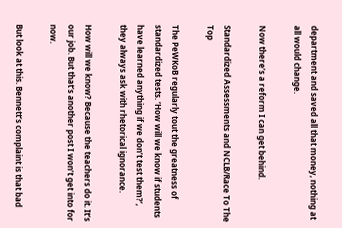department and saved all that money, nothing at all would change.

Now there’s a reform I can get behind.

Standardized Assessments and NCLB/Race To The Top

The PeWKoB regularly tout the greatness of standardized tests. ‘How will we know if students have learned anything if we don’t test them?’, they always ask with rhetorical ignorance.

How will we know? Because the teachers do it. It’s our job. But that’s another post I won’t get into for now.

But look at this. Bennett’s complaint is that bad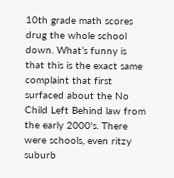10th grade math scores drug the whole school down. What’s funny is that this is the exact same complaint that first surfaced about the No Child Left Behind law from the early 2000's. There were schools, even ritzy suburb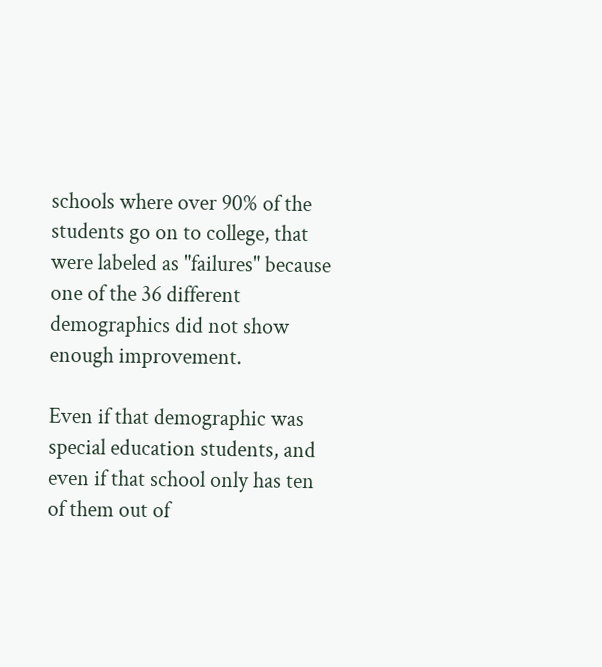schools where over 90% of the students go on to college, that were labeled as "failures" because one of the 36 different demographics did not show enough improvement.

Even if that demographic was special education students, and even if that school only has ten of them out of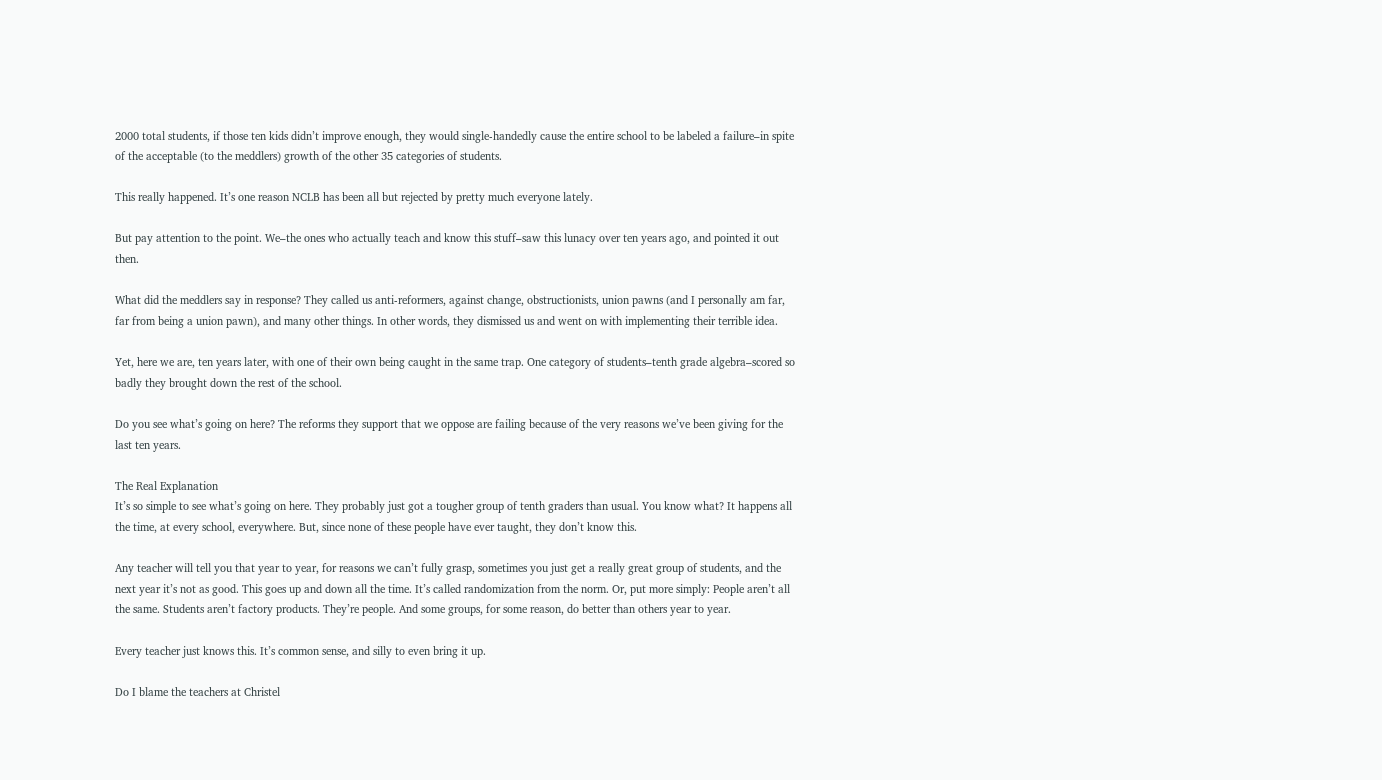2000 total students, if those ten kids didn’t improve enough, they would single-handedly cause the entire school to be labeled a failure–in spite of the acceptable (to the meddlers) growth of the other 35 categories of students.

This really happened. It’s one reason NCLB has been all but rejected by pretty much everyone lately.

But pay attention to the point. We–the ones who actually teach and know this stuff–saw this lunacy over ten years ago, and pointed it out then.

What did the meddlers say in response? They called us anti-reformers, against change, obstructionists, union pawns (and I personally am far, far from being a union pawn), and many other things. In other words, they dismissed us and went on with implementing their terrible idea.

Yet, here we are, ten years later, with one of their own being caught in the same trap. One category of students–tenth grade algebra–scored so badly they brought down the rest of the school.

Do you see what’s going on here? The reforms they support that we oppose are failing because of the very reasons we’ve been giving for the last ten years.

The Real Explanation
It’s so simple to see what’s going on here. They probably just got a tougher group of tenth graders than usual. You know what? It happens all the time, at every school, everywhere. But, since none of these people have ever taught, they don’t know this.

Any teacher will tell you that year to year, for reasons we can’t fully grasp, sometimes you just get a really great group of students, and the next year it’s not as good. This goes up and down all the time. It’s called randomization from the norm. Or, put more simply: People aren’t all the same. Students aren’t factory products. They’re people. And some groups, for some reason, do better than others year to year.

Every teacher just knows this. It’s common sense, and silly to even bring it up.

Do I blame the teachers at Christel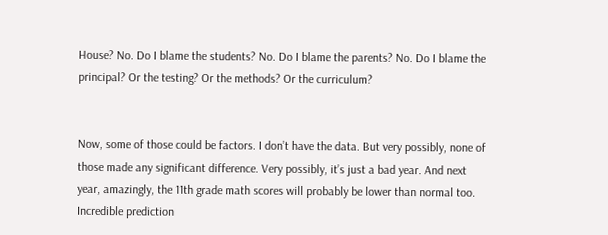House? No. Do I blame the students? No. Do I blame the parents? No. Do I blame the principal? Or the testing? Or the methods? Or the curriculum?


Now, some of those could be factors. I don’t have the data. But very possibly, none of those made any significant difference. Very possibly, it’s just a bad year. And next year, amazingly, the 11th grade math scores will probably be lower than normal too. Incredible prediction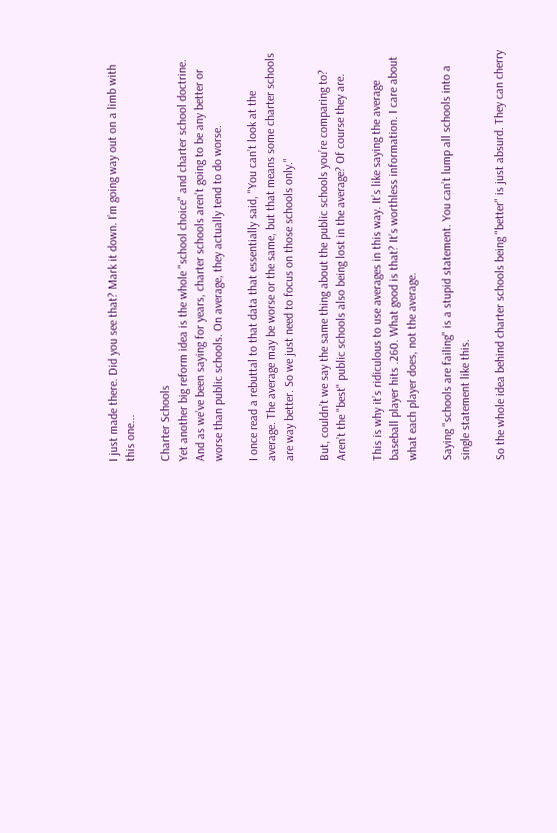I just made there. Did you see that? Mark it down. I’m going way out on a limb with this one...

Charter Schools
Yet another big reform idea is the whole "school choice" and charter school doctrine. And as we’ve been saying for years, charter schools aren’t going to be any better or worse than public schools. On average, they actually tend to do worse.

I once read a rebuttal to that data that essentially said, "You can’t look at the average. The average may be worse or the same, but that means some charter schools are way better. So we just need to focus on those schools only."

But, couldn’t we say the same thing about the public schools you’re comparing to? Aren’t the "best" public schools also being lost in the average? Of course they are.

This is why it’s ridiculous to use averages in this way. It’s like saying the average baseball player hits .260. What good is that? It’s worthless information. I care about what each player does, not the average.

Saying "schools are failing" is a stupid statement. You can’t lump all schools into a single statement like this.

So the whole idea behind charter schools being "better" is just absurd. They can cherry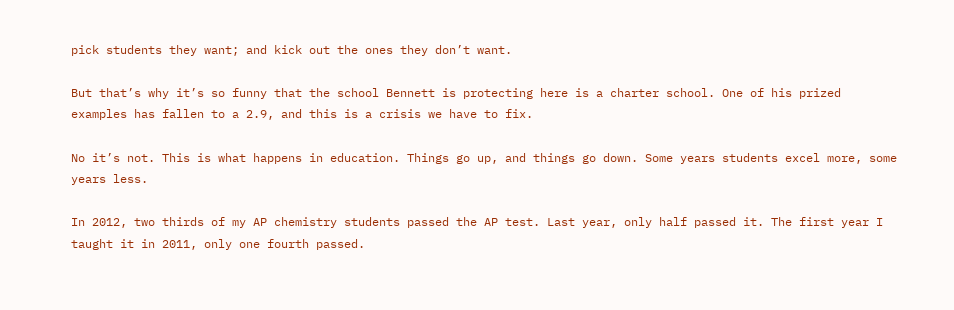pick students they want; and kick out the ones they don’t want.

But that’s why it’s so funny that the school Bennett is protecting here is a charter school. One of his prized examples has fallen to a 2.9, and this is a crisis we have to fix.

No it’s not. This is what happens in education. Things go up, and things go down. Some years students excel more, some years less.

In 2012, two thirds of my AP chemistry students passed the AP test. Last year, only half passed it. The first year I taught it in 2011, only one fourth passed.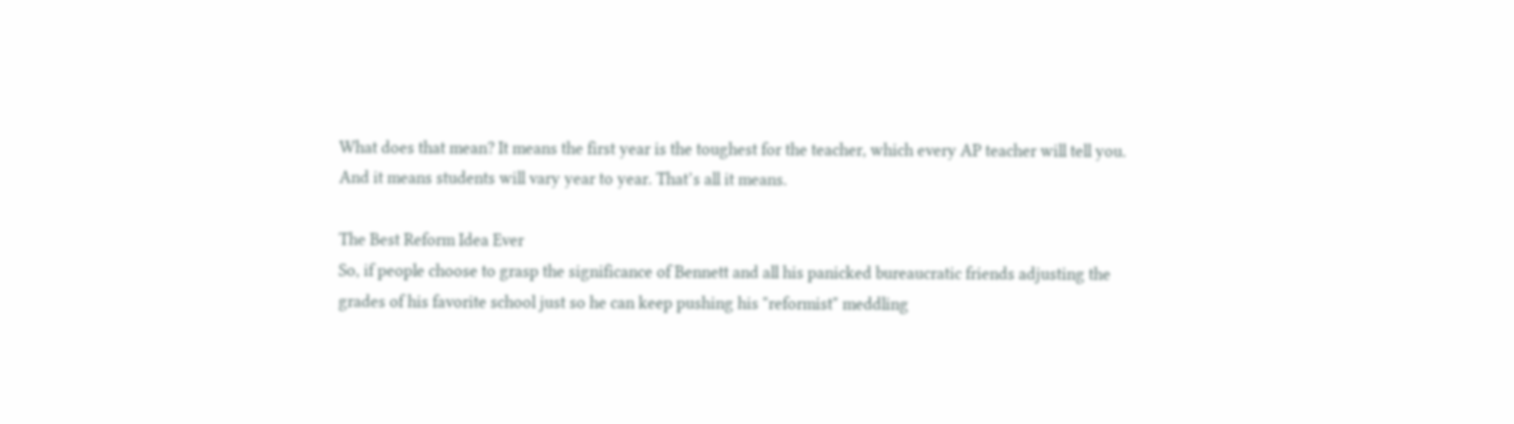What does that mean? It means the first year is the toughest for the teacher, which every AP teacher will tell you. And it means students will vary year to year. That’s all it means.

The Best Reform Idea Ever
So, if people choose to grasp the significance of Bennett and all his panicked bureaucratic friends adjusting the grades of his favorite school just so he can keep pushing his "reformist" meddling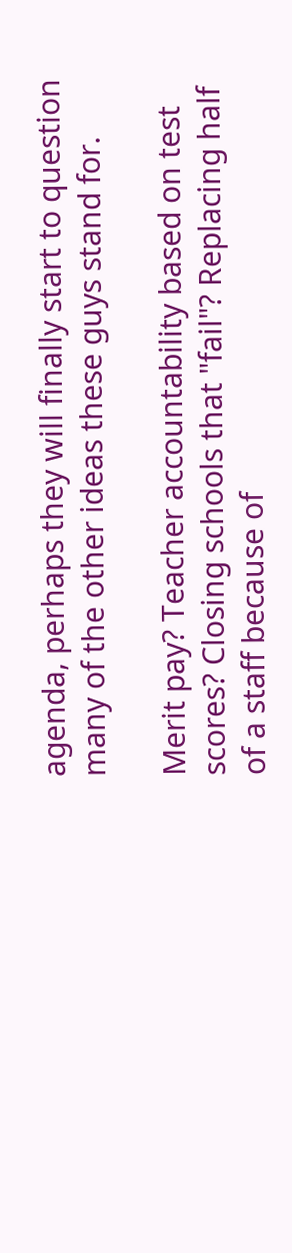agenda, perhaps they will finally start to question many of the other ideas these guys stand for.

Merit pay? Teacher accountability based on test scores? Closing schools that "fail"? Replacing half of a staff because of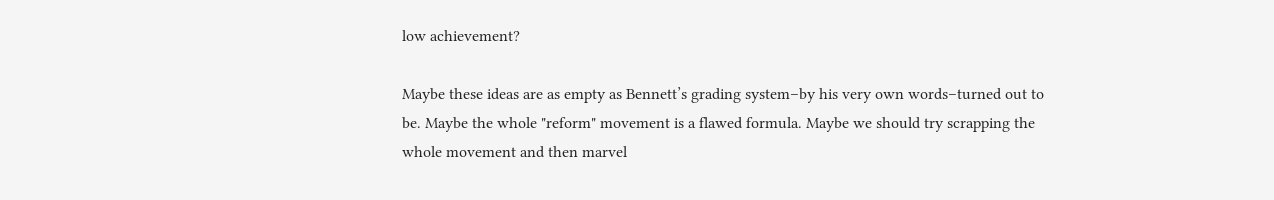low achievement?

Maybe these ideas are as empty as Bennett’s grading system–by his very own words–turned out to be. Maybe the whole "reform" movement is a flawed formula. Maybe we should try scrapping the whole movement and then marvel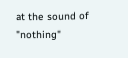at the sound of "nothing"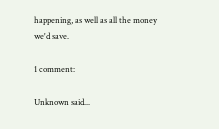happening, as well as all the money we'd save.

1 comment:

Unknown said...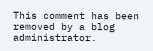This comment has been removed by a blog administrator.